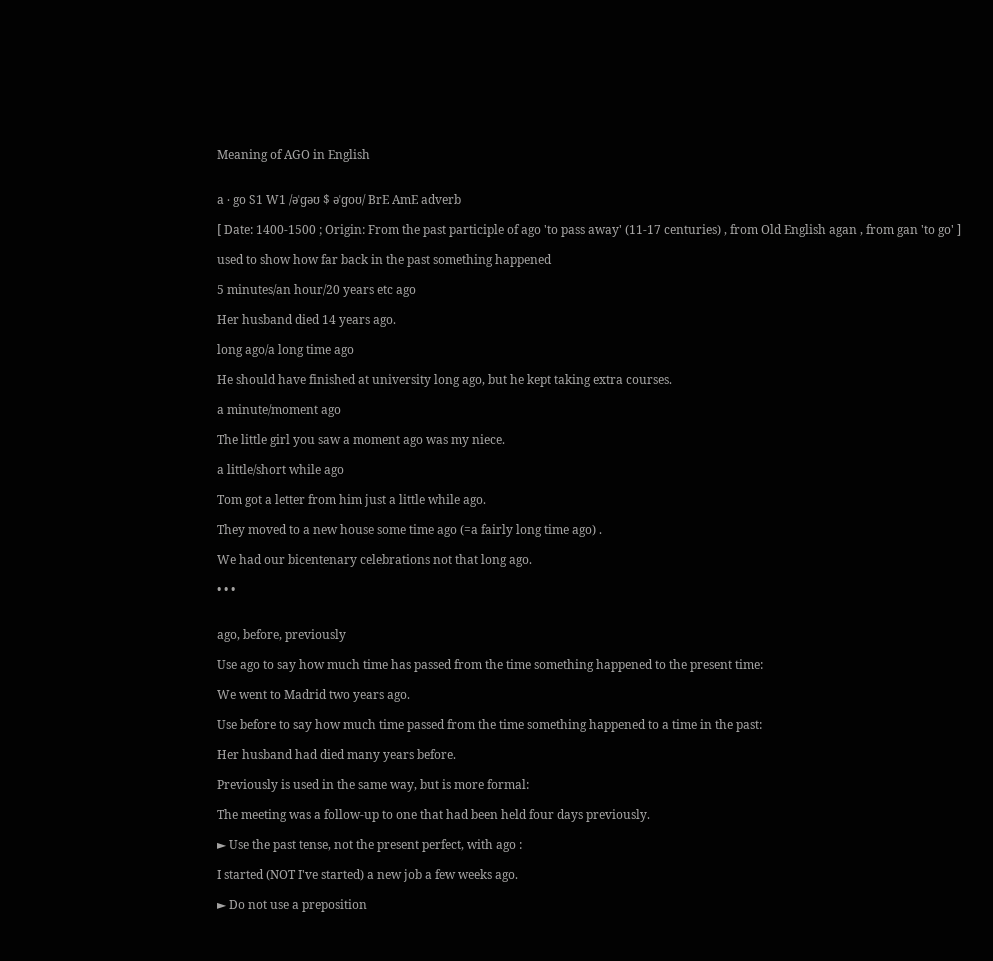Meaning of AGO in English


a ‧ go S1 W1 /əˈɡəʊ $ əˈɡoʊ/ BrE AmE adverb

[ Date: 1400-1500 ; Origin: From the past participle of ago 'to pass away' (11-17 centuries) , from Old English agan , from gan 'to go' ]

used to show how far back in the past something happened

5 minutes/an hour/20 years etc ago

Her husband died 14 years ago.

long ago/a long time ago

He should have finished at university long ago, but he kept taking extra courses.

a minute/moment ago

The little girl you saw a moment ago was my niece.

a little/short while ago

Tom got a letter from him just a little while ago.

They moved to a new house some time ago (=a fairly long time ago) .

We had our bicentenary celebrations not that long ago.

• • •


ago, before, previously

Use ago to say how much time has passed from the time something happened to the present time:

We went to Madrid two years ago.

Use before to say how much time passed from the time something happened to a time in the past:

Her husband had died many years before.

Previously is used in the same way, but is more formal:

The meeting was a follow-up to one that had been held four days previously.

► Use the past tense, not the present perfect, with ago :

I started (NOT I've started) a new job a few weeks ago.

► Do not use a preposition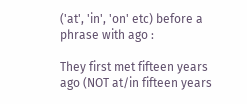('at', 'in', 'on' etc) before a phrase with ago :

They first met fifteen years ago (NOT at/in fifteen years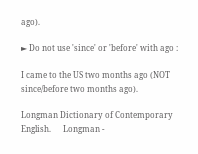ago).

► Do not use 'since' or 'before' with ago :

I came to the US two months ago (NOT since/before two months ago).

Longman Dictionary of Contemporary English.      Longman -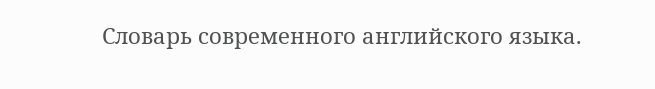Словарь современного английского языка.